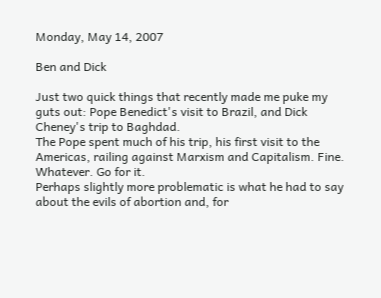Monday, May 14, 2007

Ben and Dick

Just two quick things that recently made me puke my guts out: Pope Benedict's visit to Brazil, and Dick Cheney's trip to Baghdad.
The Pope spent much of his trip, his first visit to the Americas, railing against Marxism and Capitalism. Fine. Whatever. Go for it.
Perhaps slightly more problematic is what he had to say about the evils of abortion and, for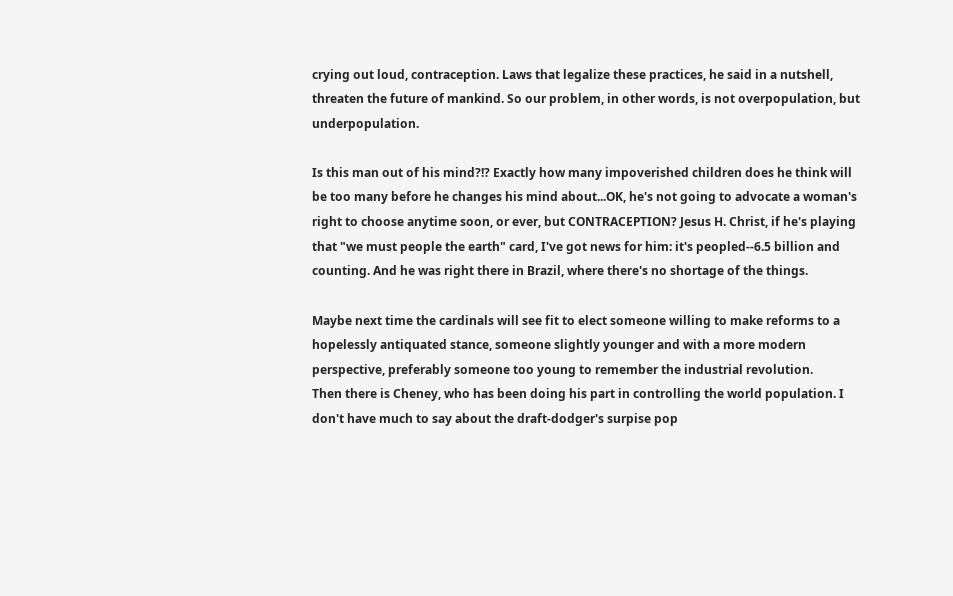crying out loud, contraception. Laws that legalize these practices, he said in a nutshell, threaten the future of mankind. So our problem, in other words, is not overpopulation, but underpopulation.

Is this man out of his mind?!? Exactly how many impoverished children does he think will be too many before he changes his mind about...OK, he's not going to advocate a woman's right to choose anytime soon, or ever, but CONTRACEPTION? Jesus H. Christ, if he's playing that "we must people the earth" card, I've got news for him: it's peopled--6.5 billion and counting. And he was right there in Brazil, where there's no shortage of the things.

Maybe next time the cardinals will see fit to elect someone willing to make reforms to a hopelessly antiquated stance, someone slightly younger and with a more modern perspective, preferably someone too young to remember the industrial revolution.
Then there is Cheney, who has been doing his part in controlling the world population. I don't have much to say about the draft-dodger's surpise pop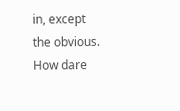in, except the obvious. How dare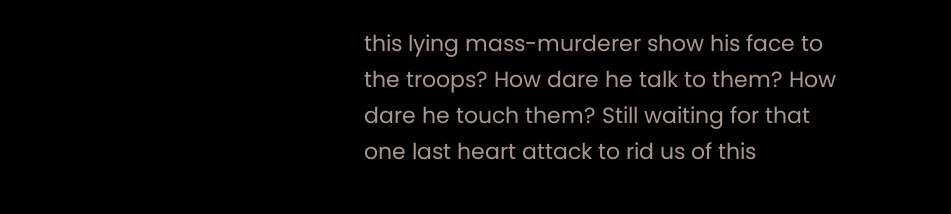this lying mass-murderer show his face to the troops? How dare he talk to them? How dare he touch them? Still waiting for that one last heart attack to rid us of this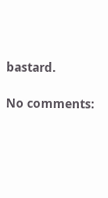bastard.

No comments: